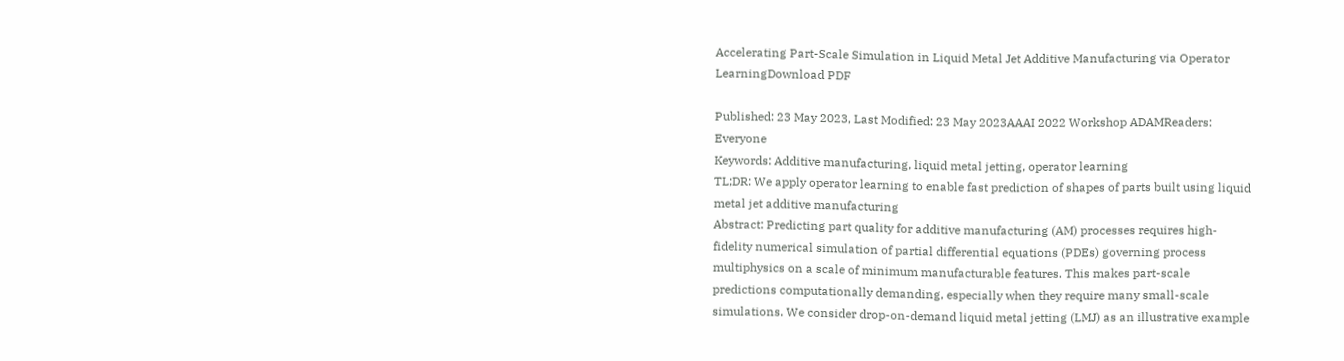Accelerating Part-Scale Simulation in Liquid Metal Jet Additive Manufacturing via Operator LearningDownload PDF

Published: 23 May 2023, Last Modified: 23 May 2023AAAI 2022 Workshop ADAMReaders: Everyone
Keywords: Additive manufacturing, liquid metal jetting, operator learning
TL;DR: We apply operator learning to enable fast prediction of shapes of parts built using liquid metal jet additive manufacturing
Abstract: Predicting part quality for additive manufacturing (AM) processes requires high-fidelity numerical simulation of partial differential equations (PDEs) governing process multiphysics on a scale of minimum manufacturable features. This makes part-scale predictions computationally demanding, especially when they require many small-scale simulations. We consider drop-on-demand liquid metal jetting (LMJ) as an illustrative example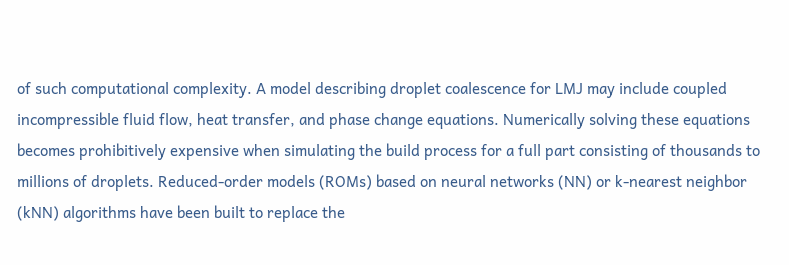of such computational complexity. A model describing droplet coalescence for LMJ may include coupled incompressible fluid flow, heat transfer, and phase change equations. Numerically solving these equations becomes prohibitively expensive when simulating the build process for a full part consisting of thousands to millions of droplets. Reduced-order models (ROMs) based on neural networks (NN) or k-nearest neighbor (kNN) algorithms have been built to replace the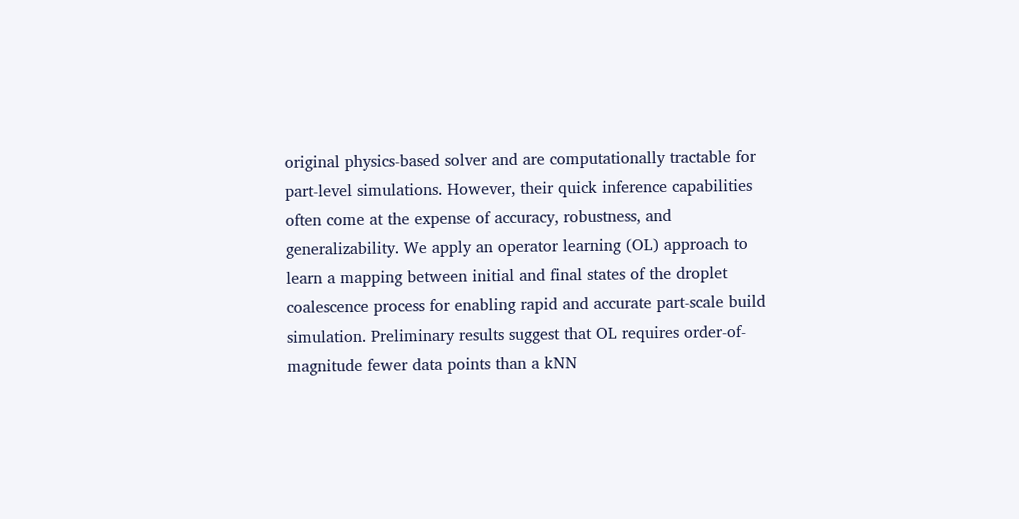original physics-based solver and are computationally tractable for part-level simulations. However, their quick inference capabilities often come at the expense of accuracy, robustness, and generalizability. We apply an operator learning (OL) approach to learn a mapping between initial and final states of the droplet coalescence process for enabling rapid and accurate part-scale build simulation. Preliminary results suggest that OL requires order-of-magnitude fewer data points than a kNN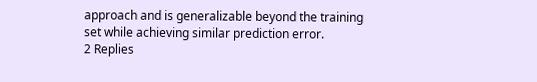approach and is generalizable beyond the training set while achieving similar prediction error.
2 Replies